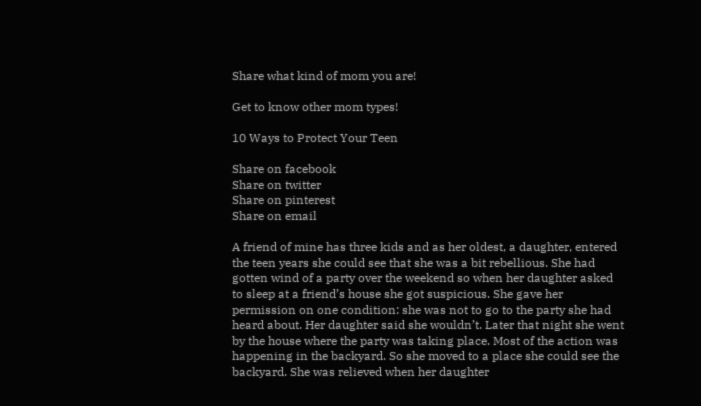Share what kind of mom you are!

Get to know other mom types!

10 Ways to Protect Your Teen

Share on facebook
Share on twitter
Share on pinterest
Share on email

A friend of mine has three kids and as her oldest, a daughter, entered the teen years she could see that she was a bit rebellious. She had gotten wind of a party over the weekend so when her daughter asked to sleep at a friend’s house she got suspicious. She gave her permission on one condition: she was not to go to the party she had heard about. Her daughter said she wouldn’t. Later that night she went by the house where the party was taking place. Most of the action was happening in the backyard. So she moved to a place she could see the backyard. She was relieved when her daughter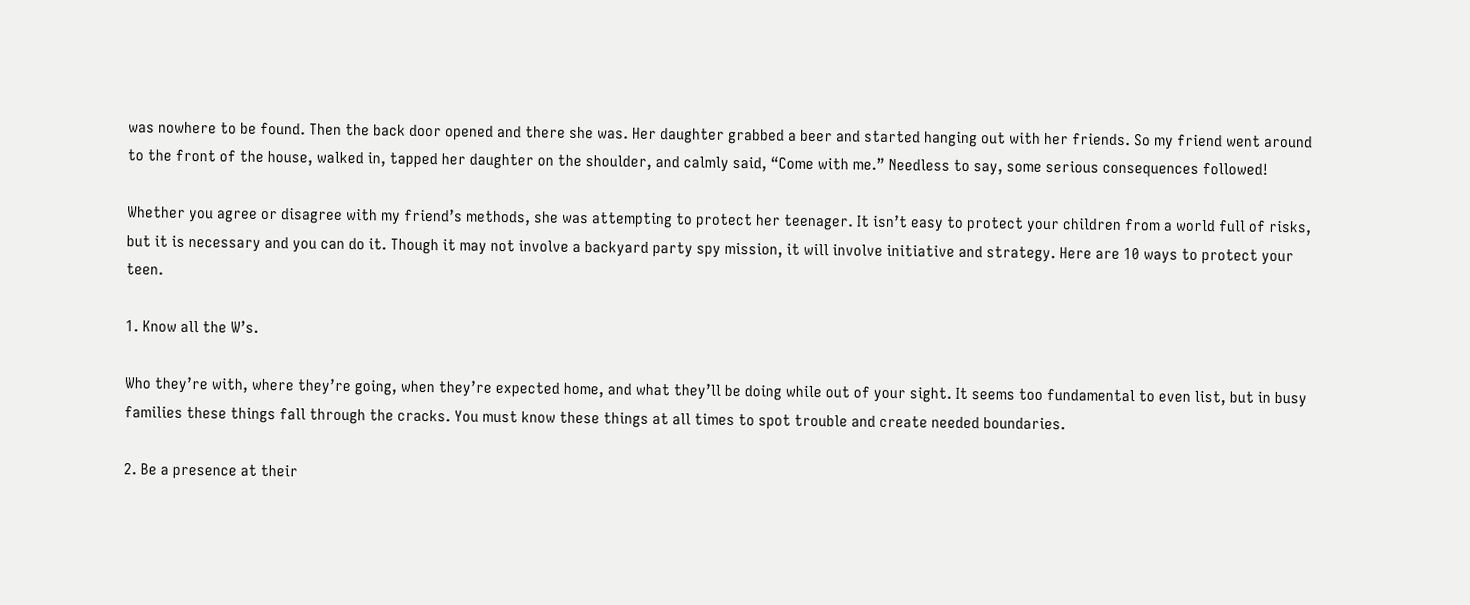was nowhere to be found. Then the back door opened and there she was. Her daughter grabbed a beer and started hanging out with her friends. So my friend went around to the front of the house, walked in, tapped her daughter on the shoulder, and calmly said, “Come with me.” Needless to say, some serious consequences followed!

Whether you agree or disagree with my friend’s methods, she was attempting to protect her teenager. It isn’t easy to protect your children from a world full of risks, but it is necessary and you can do it. Though it may not involve a backyard party spy mission, it will involve initiative and strategy. Here are 10 ways to protect your teen.

1. Know all the W’s.

Who they’re with, where they’re going, when they’re expected home, and what they’ll be doing while out of your sight. It seems too fundamental to even list, but in busy families these things fall through the cracks. You must know these things at all times to spot trouble and create needed boundaries.

2. Be a presence at their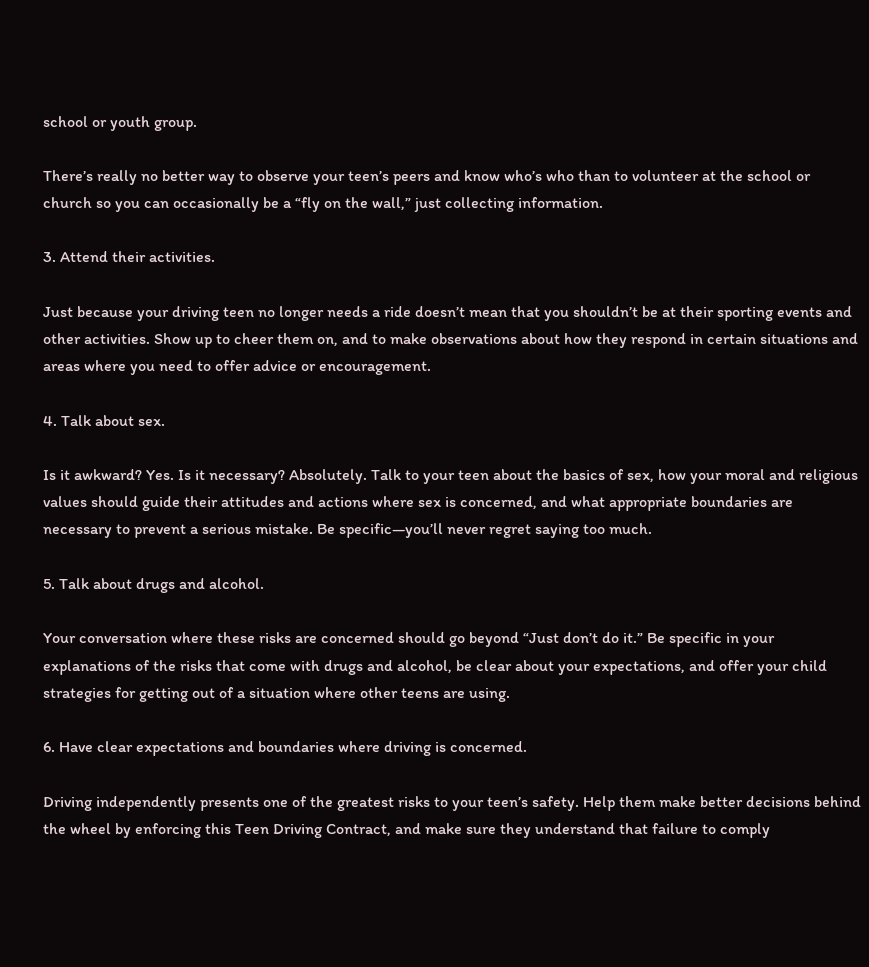school or youth group.

There’s really no better way to observe your teen’s peers and know who’s who than to volunteer at the school or church so you can occasionally be a “fly on the wall,” just collecting information.

3. Attend their activities.

Just because your driving teen no longer needs a ride doesn’t mean that you shouldn’t be at their sporting events and other activities. Show up to cheer them on, and to make observations about how they respond in certain situations and areas where you need to offer advice or encouragement.

4. Talk about sex.

Is it awkward? Yes. Is it necessary? Absolutely. Talk to your teen about the basics of sex, how your moral and religious values should guide their attitudes and actions where sex is concerned, and what appropriate boundaries are necessary to prevent a serious mistake. Be specific—you’ll never regret saying too much.

5. Talk about drugs and alcohol.

Your conversation where these risks are concerned should go beyond “Just don’t do it.” Be specific in your explanations of the risks that come with drugs and alcohol, be clear about your expectations, and offer your child strategies for getting out of a situation where other teens are using.

6. Have clear expectations and boundaries where driving is concerned.

Driving independently presents one of the greatest risks to your teen’s safety. Help them make better decisions behind the wheel by enforcing this Teen Driving Contract, and make sure they understand that failure to comply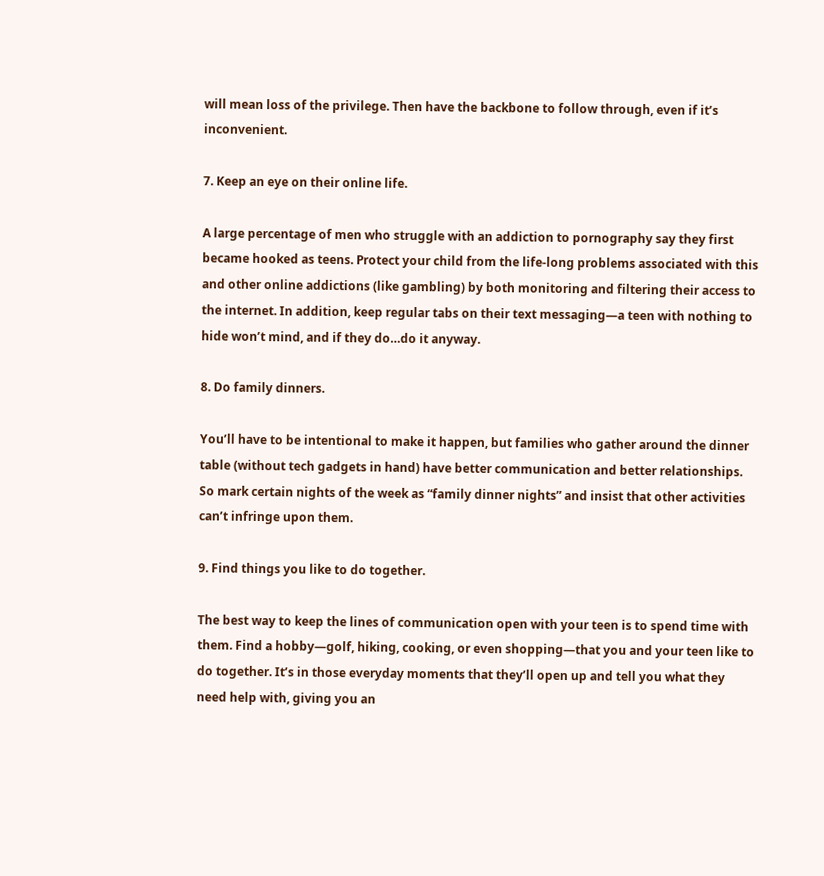will mean loss of the privilege. Then have the backbone to follow through, even if it’s inconvenient.

7. Keep an eye on their online life.

A large percentage of men who struggle with an addiction to pornography say they first became hooked as teens. Protect your child from the life-long problems associated with this and other online addictions (like gambling) by both monitoring and filtering their access to the internet. In addition, keep regular tabs on their text messaging—a teen with nothing to hide won’t mind, and if they do…do it anyway.

8. Do family dinners.

You’ll have to be intentional to make it happen, but families who gather around the dinner table (without tech gadgets in hand) have better communication and better relationships. So mark certain nights of the week as “family dinner nights” and insist that other activities can’t infringe upon them.

9. Find things you like to do together.

The best way to keep the lines of communication open with your teen is to spend time with them. Find a hobby—golf, hiking, cooking, or even shopping—that you and your teen like to do together. It’s in those everyday moments that they’ll open up and tell you what they need help with, giving you an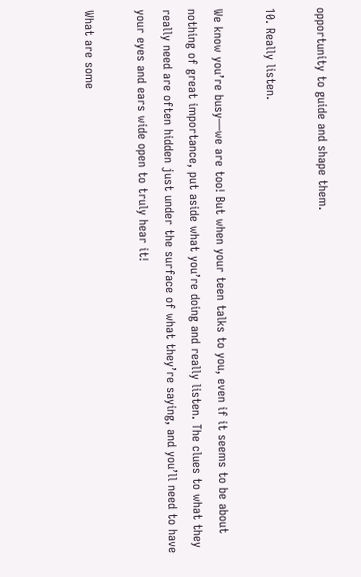opportunity to guide and shape them.

10. Really listen.

We know you’re busy—we are too! But when your teen talks to you, even if it seems to be about nothing of great importance, put aside what you’re doing and really listen. The clues to what they really need are often hidden just under the surface of what they’re saying, and you’ll need to have your eyes and ears wide open to truly hear it!

What are some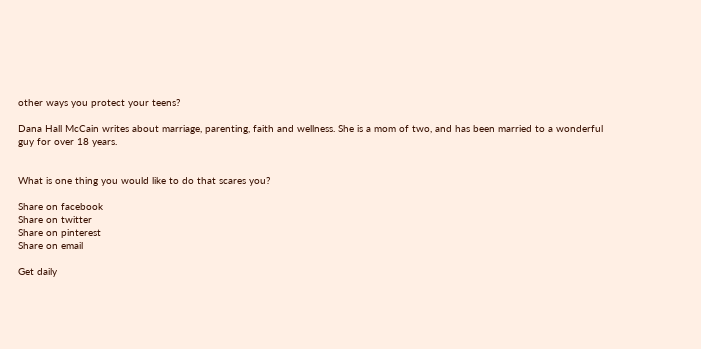other ways you protect your teens?

Dana Hall McCain writes about marriage, parenting, faith and wellness. She is a mom of two, and has been married to a wonderful guy for over 18 years.


What is one thing you would like to do that scares you?

Share on facebook
Share on twitter
Share on pinterest
Share on email

Get daily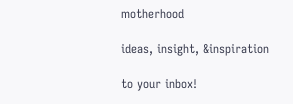motherhood

ideas, insight, &inspiration

to your inbox!